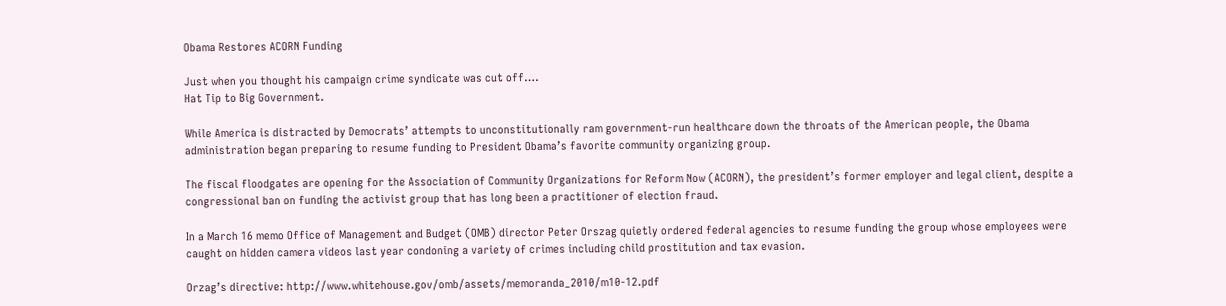Obama Restores ACORN Funding

Just when you thought his campaign crime syndicate was cut off….
Hat Tip to Big Government.

While America is distracted by Democrats’ attempts to unconstitutionally ram government-run healthcare down the throats of the American people, the Obama administration began preparing to resume funding to President Obama’s favorite community organizing group.

The fiscal floodgates are opening for the Association of Community Organizations for Reform Now (ACORN), the president’s former employer and legal client, despite a congressional ban on funding the activist group that has long been a practitioner of election fraud.

In a March 16 memo Office of Management and Budget (OMB) director Peter Orszag quietly ordered federal agencies to resume funding the group whose employees were caught on hidden camera videos last year condoning a variety of crimes including child prostitution and tax evasion.

Orzag’s directive: http://www.whitehouse.gov/omb/assets/memoranda_2010/m10-12.pdf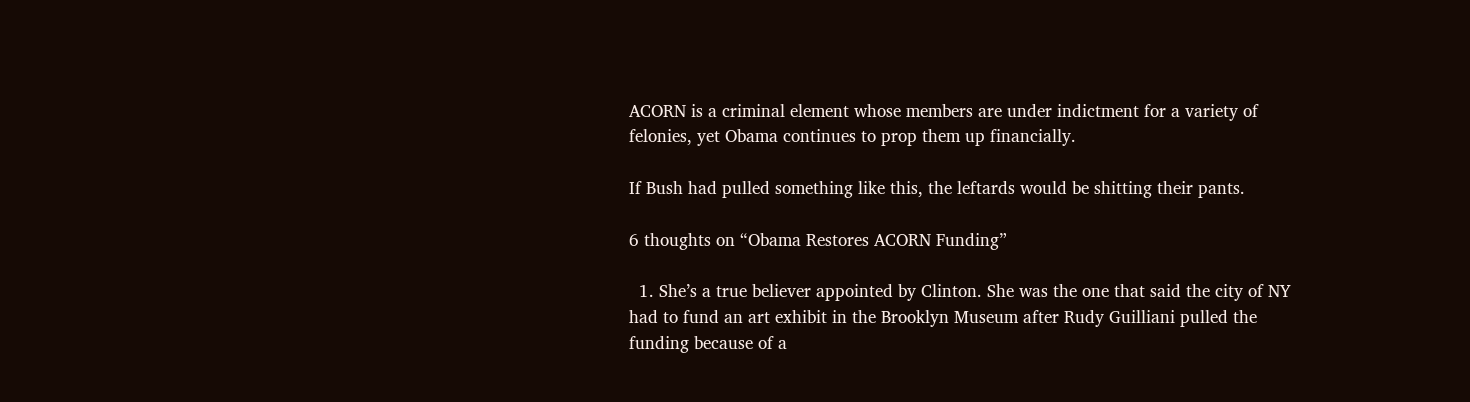ACORN is a criminal element whose members are under indictment for a variety of felonies, yet Obama continues to prop them up financially.

If Bush had pulled something like this, the leftards would be shitting their pants.

6 thoughts on “Obama Restores ACORN Funding”

  1. She’s a true believer appointed by Clinton. She was the one that said the city of NY had to fund an art exhibit in the Brooklyn Museum after Rudy Guilliani pulled the funding because of a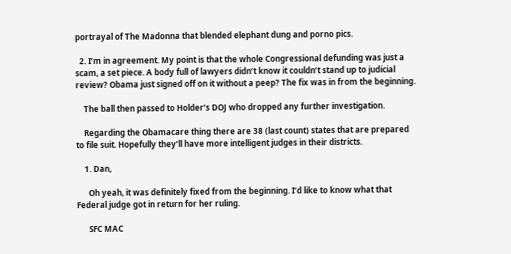portrayal of The Madonna that blended elephant dung and porno pics.

  2. I’m in agreement. My point is that the whole Congressional defunding was just a scam, a set piece. A body full of lawyers didn’t know it couldn’t stand up to judicial review? Obama just signed off on it without a peep? The fix was in from the beginning.

    The ball then passed to Holder’s DOJ who dropped any further investigation.

    Regarding the Obamacare thing there are 38 (last count) states that are prepared to file suit. Hopefully they’ll have more intelligent judges in their districts.

    1. Dan,

      Oh yeah, it was definitely fixed from the beginning. I’d like to know what that Federal judge got in return for her ruling.

      SFC MAC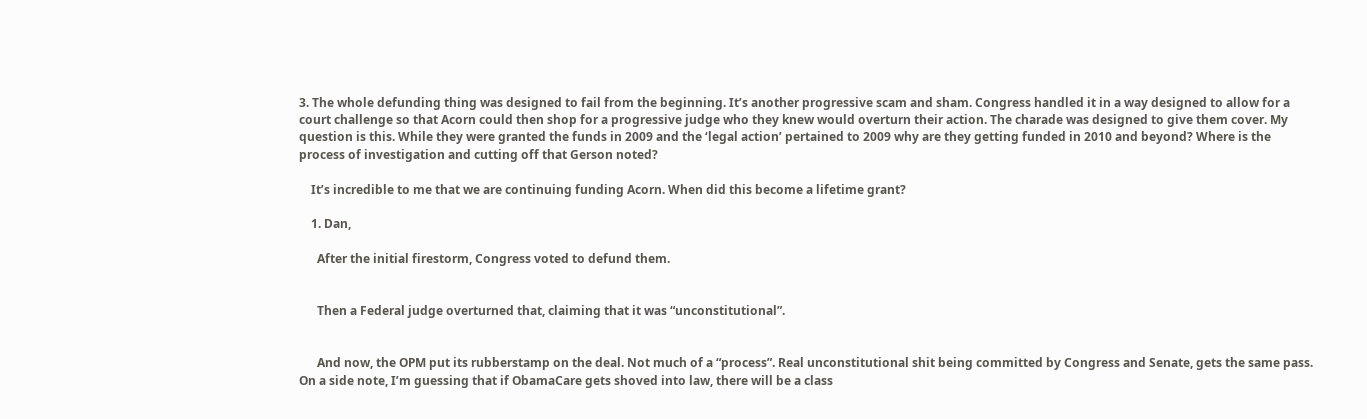3. The whole defunding thing was designed to fail from the beginning. It’s another progressive scam and sham. Congress handled it in a way designed to allow for a court challenge so that Acorn could then shop for a progressive judge who they knew would overturn their action. The charade was designed to give them cover. My question is this. While they were granted the funds in 2009 and the ‘legal action’ pertained to 2009 why are they getting funded in 2010 and beyond? Where is the process of investigation and cutting off that Gerson noted?

    It’s incredible to me that we are continuing funding Acorn. When did this become a lifetime grant?

    1. Dan,

      After the initial firestorm, Congress voted to defund them.


      Then a Federal judge overturned that, claiming that it was “unconstitutional”.


      And now, the OPM put its rubberstamp on the deal. Not much of a “process”. Real unconstitutional shit being committed by Congress and Senate, gets the same pass. On a side note, I’m guessing that if ObamaCare gets shoved into law, there will be a class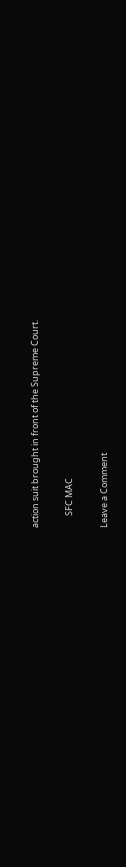action suit brought in front of the Supreme Court.

      SFC MAC

Leave a Comment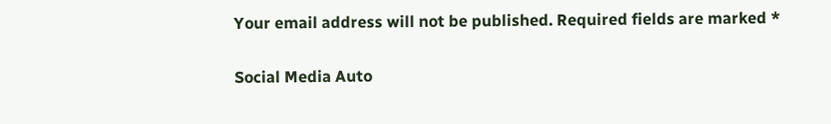Your email address will not be published. Required fields are marked *

Social Media Auto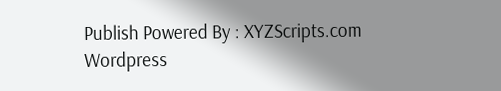Publish Powered By : XYZScripts.com
Wordpress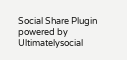Social Share Plugin powered by Ultimatelysocial